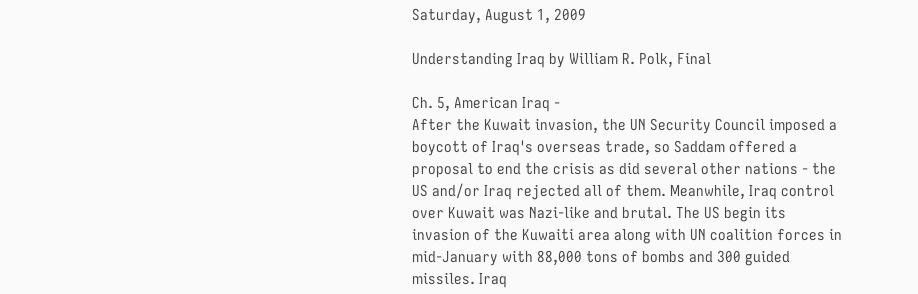Saturday, August 1, 2009

Understanding Iraq by William R. Polk, Final

Ch. 5, American Iraq -
After the Kuwait invasion, the UN Security Council imposed a boycott of Iraq's overseas trade, so Saddam offered a proposal to end the crisis as did several other nations - the US and/or Iraq rejected all of them. Meanwhile, Iraq control over Kuwait was Nazi-like and brutal. The US begin its invasion of the Kuwaiti area along with UN coalition forces in mid-January with 88,000 tons of bombs and 300 guided missiles. Iraq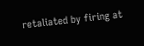retaliated by firing at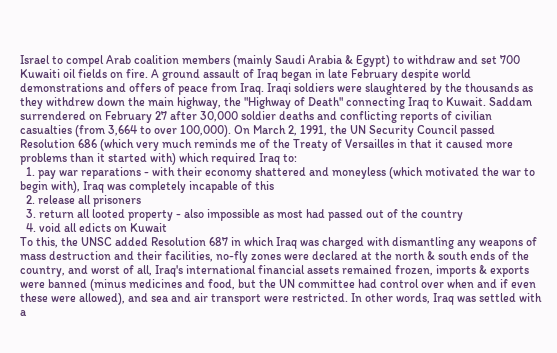Israel to compel Arab coalition members (mainly Saudi Arabia & Egypt) to withdraw and set 700 Kuwaiti oil fields on fire. A ground assault of Iraq began in late February despite world demonstrations and offers of peace from Iraq. Iraqi soldiers were slaughtered by the thousands as they withdrew down the main highway, the "Highway of Death" connecting Iraq to Kuwait. Saddam surrendered on February 27 after 30,000 soldier deaths and conflicting reports of civilian casualties (from 3,664 to over 100,000). On March 2, 1991, the UN Security Council passed Resolution 686 (which very much reminds me of the Treaty of Versailles in that it caused more problems than it started with) which required Iraq to:
  1. pay war reparations - with their economy shattered and moneyless (which motivated the war to begin with), Iraq was completely incapable of this
  2. release all prisoners
  3. return all looted property - also impossible as most had passed out of the country
  4. void all edicts on Kuwait
To this, the UNSC added Resolution 687 in which Iraq was charged with dismantling any weapons of mass destruction and their facilities, no-fly zones were declared at the north & south ends of the country, and worst of all, Iraq's international financial assets remained frozen, imports & exports were banned (minus medicines and food, but the UN committee had control over when and if even these were allowed), and sea and air transport were restricted. In other words, Iraq was settled with a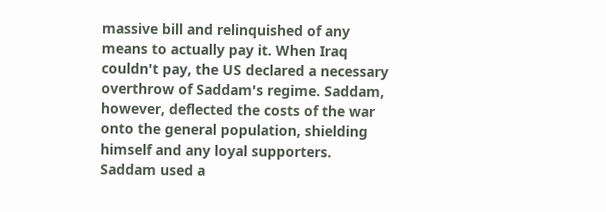massive bill and relinquished of any means to actually pay it. When Iraq couldn't pay, the US declared a necessary overthrow of Saddam's regime. Saddam, however, deflected the costs of the war onto the general population, shielding himself and any loyal supporters. Saddam used a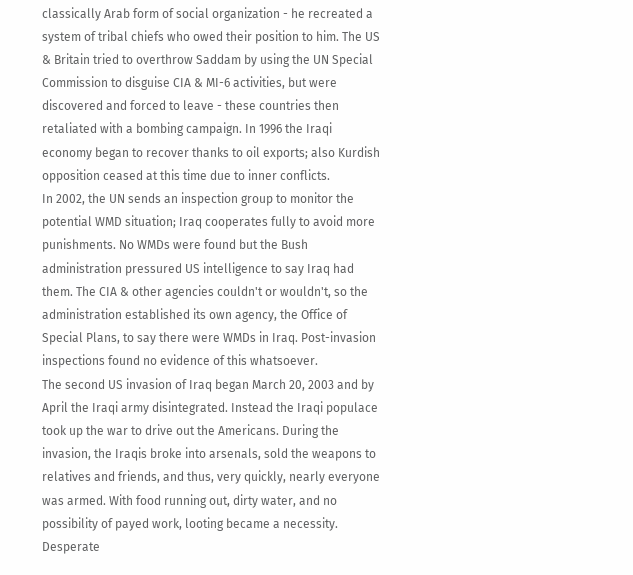classically Arab form of social organization - he recreated a system of tribal chiefs who owed their position to him. The US & Britain tried to overthrow Saddam by using the UN Special Commission to disguise CIA & MI-6 activities, but were discovered and forced to leave - these countries then retaliated with a bombing campaign. In 1996 the Iraqi economy began to recover thanks to oil exports; also Kurdish opposition ceased at this time due to inner conflicts.
In 2002, the UN sends an inspection group to monitor the potential WMD situation; Iraq cooperates fully to avoid more punishments. No WMDs were found but the Bush administration pressured US intelligence to say Iraq had them. The CIA & other agencies couldn't or wouldn't, so the administration established its own agency, the Office of Special Plans, to say there were WMDs in Iraq. Post-invasion inspections found no evidence of this whatsoever.
The second US invasion of Iraq began March 20, 2003 and by April the Iraqi army disintegrated. Instead the Iraqi populace took up the war to drive out the Americans. During the invasion, the Iraqis broke into arsenals, sold the weapons to relatives and friends, and thus, very quickly, nearly everyone was armed. With food running out, dirty water, and no possibility of payed work, looting became a necessity. Desperate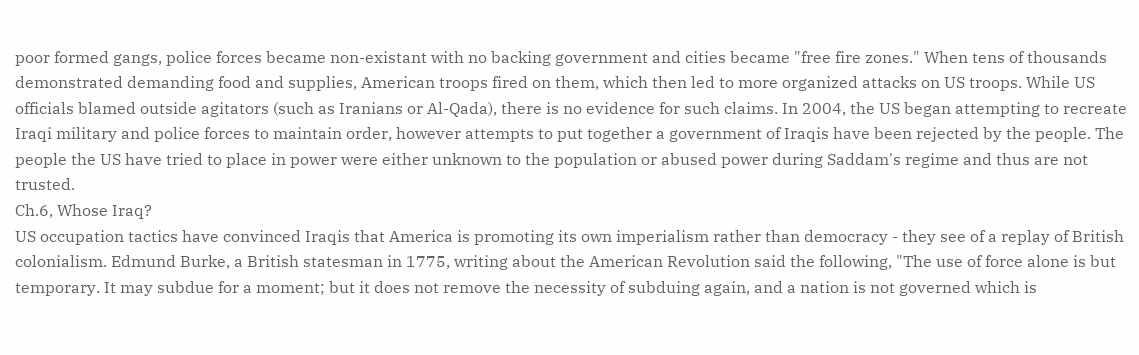poor formed gangs, police forces became non-existant with no backing government and cities became "free fire zones." When tens of thousands demonstrated demanding food and supplies, American troops fired on them, which then led to more organized attacks on US troops. While US officials blamed outside agitators (such as Iranians or Al-Qada), there is no evidence for such claims. In 2004, the US began attempting to recreate Iraqi military and police forces to maintain order, however attempts to put together a government of Iraqis have been rejected by the people. The people the US have tried to place in power were either unknown to the population or abused power during Saddam's regime and thus are not trusted.
Ch.6, Whose Iraq?
US occupation tactics have convinced Iraqis that America is promoting its own imperialism rather than democracy - they see of a replay of British colonialism. Edmund Burke, a British statesman in 1775, writing about the American Revolution said the following, "The use of force alone is but temporary. It may subdue for a moment; but it does not remove the necessity of subduing again, and a nation is not governed which is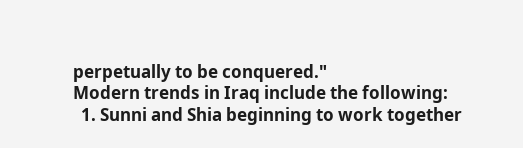perpetually to be conquered."
Modern trends in Iraq include the following:
  1. Sunni and Shia beginning to work together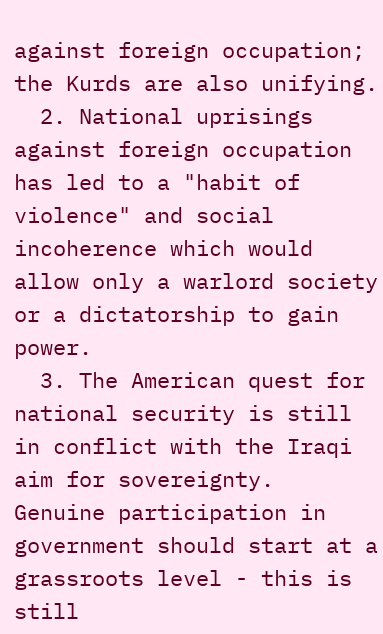against foreign occupation; the Kurds are also unifying.
  2. National uprisings against foreign occupation has led to a "habit of violence" and social incoherence which would allow only a warlord society or a dictatorship to gain power.
  3. The American quest for national security is still in conflict with the Iraqi aim for sovereignty.
Genuine participation in government should start at a grassroots level - this is still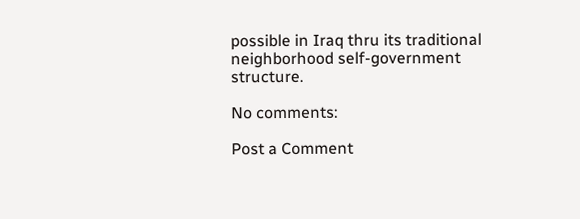possible in Iraq thru its traditional neighborhood self-government structure.

No comments:

Post a Comment